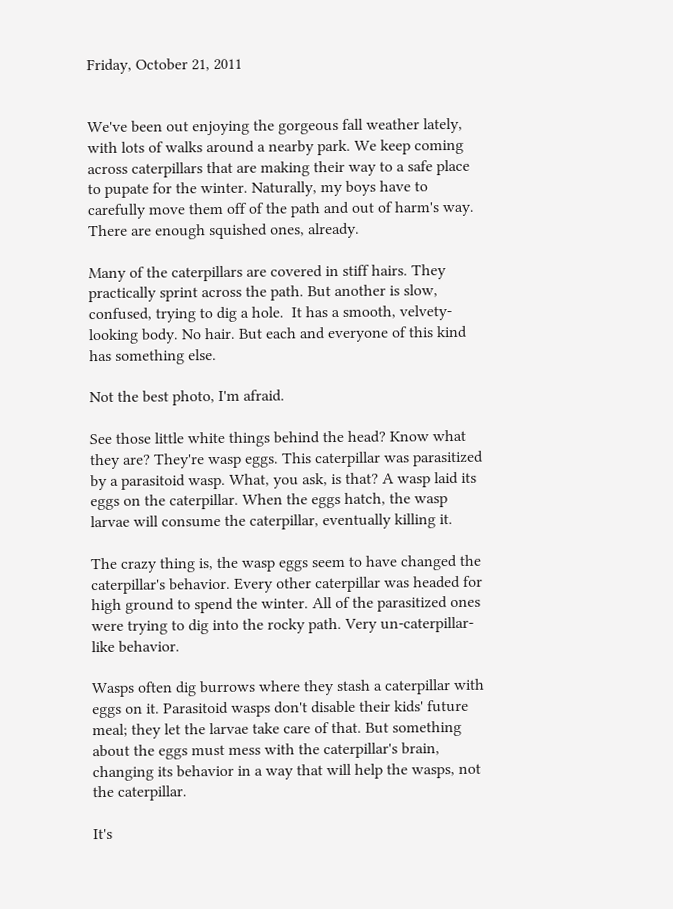Friday, October 21, 2011


We've been out enjoying the gorgeous fall weather lately, with lots of walks around a nearby park. We keep coming across caterpillars that are making their way to a safe place to pupate for the winter. Naturally, my boys have to carefully move them off of the path and out of harm's way. There are enough squished ones, already.

Many of the caterpillars are covered in stiff hairs. They practically sprint across the path. But another is slow, confused, trying to dig a hole.  It has a smooth, velvety-looking body. No hair. But each and everyone of this kind has something else.

Not the best photo, I'm afraid.

See those little white things behind the head? Know what they are? They're wasp eggs. This caterpillar was parasitized by a parasitoid wasp. What, you ask, is that? A wasp laid its eggs on the caterpillar. When the eggs hatch, the wasp larvae will consume the caterpillar, eventually killing it.

The crazy thing is, the wasp eggs seem to have changed the caterpillar's behavior. Every other caterpillar was headed for high ground to spend the winter. All of the parasitized ones were trying to dig into the rocky path. Very un-caterpillar-like behavior.

Wasps often dig burrows where they stash a caterpillar with eggs on it. Parasitoid wasps don't disable their kids' future meal; they let the larvae take care of that. But something about the eggs must mess with the caterpillar's brain, changing its behavior in a way that will help the wasps, not the caterpillar.

It's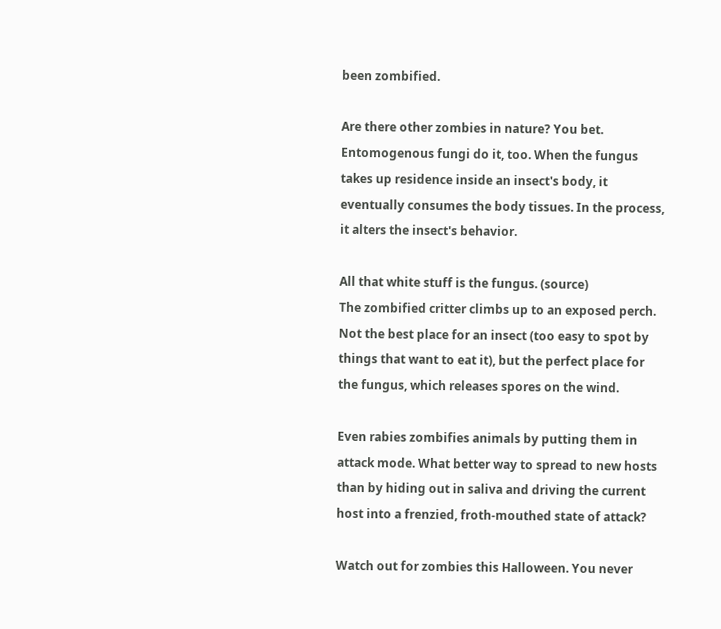been zombified.

Are there other zombies in nature? You bet. Entomogenous fungi do it, too. When the fungus takes up residence inside an insect's body, it eventually consumes the body tissues. In the process, it alters the insect's behavior.

All that white stuff is the fungus. (source)
The zombified critter climbs up to an exposed perch. Not the best place for an insect (too easy to spot by things that want to eat it), but the perfect place for the fungus, which releases spores on the wind.

Even rabies zombifies animals by putting them in attack mode. What better way to spread to new hosts than by hiding out in saliva and driving the current host into a frenzied, froth-mouthed state of attack?

Watch out for zombies this Halloween. You never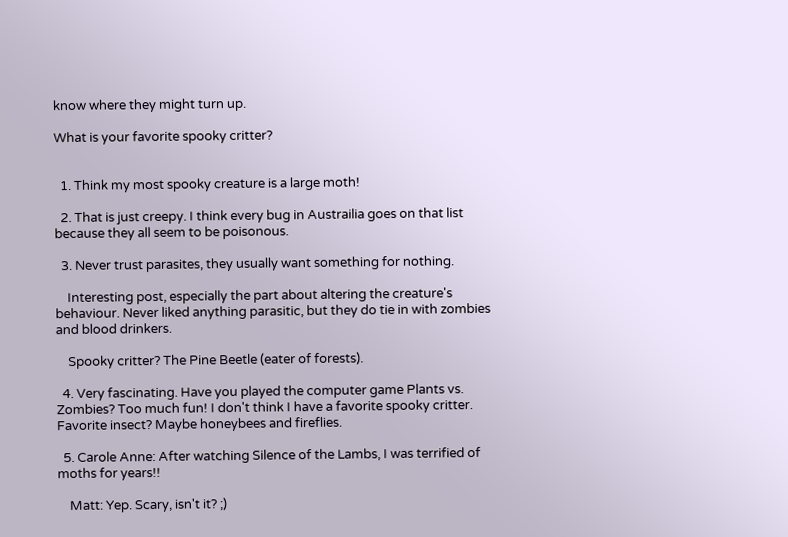know where they might turn up.

What is your favorite spooky critter?


  1. Think my most spooky creature is a large moth!

  2. That is just creepy. I think every bug in Austrailia goes on that list because they all seem to be poisonous.

  3. Never trust parasites, they usually want something for nothing.

    Interesting post, especially the part about altering the creature's behaviour. Never liked anything parasitic, but they do tie in with zombies and blood drinkers.

    Spooky critter? The Pine Beetle (eater of forests).

  4. Very fascinating. Have you played the computer game Plants vs. Zombies? Too much fun! I don't think I have a favorite spooky critter. Favorite insect? Maybe honeybees and fireflies.

  5. Carole Anne: After watching Silence of the Lambs, I was terrified of moths for years!!

    Matt: Yep. Scary, isn't it? ;)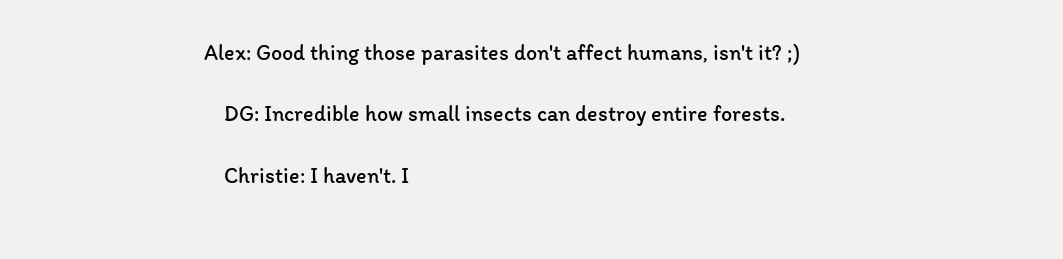Alex: Good thing those parasites don't affect humans, isn't it? ;)

    DG: Incredible how small insects can destroy entire forests.

    Christie: I haven't. I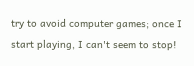try to avoid computer games; once I start playing, I can't seem to stop!